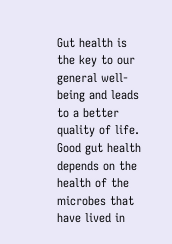Gut health is the key to our general well-being and leads to a better quality of life. Good gut health depends on the health of the microbes that have lived in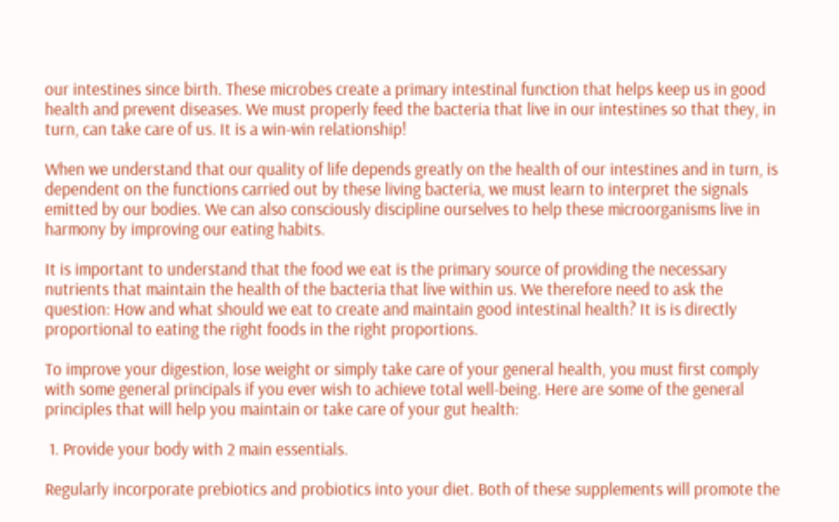our intestines since birth. These microbes create a primary intestinal function that helps keep us in good health and prevent diseases. We must properly feed the bacteria that live in our intestines so that they, in turn, can take care of us. It is a win-win relationship!

When we understand that our quality of life depends greatly on the health of our intestines and in turn, is dependent on the functions carried out by these living bacteria, we must learn to interpret the signals emitted by our bodies. We can also consciously discipline ourselves to help these microorganisms live in harmony by improving our eating habits.

It is important to understand that the food we eat is the primary source of providing the necessary nutrients that maintain the health of the bacteria that live within us. We therefore need to ask the question: How and what should we eat to create and maintain good intestinal health? It is is directly proportional to eating the right foods in the right proportions.

To improve your digestion, lose weight or simply take care of your general health, you must first comply with some general principals if you ever wish to achieve total well-being. Here are some of the general principles that will help you maintain or take care of your gut health:

 1. Provide your body with 2 main essentials.

Regularly incorporate prebiotics and probiotics into your diet. Both of these supplements will promote the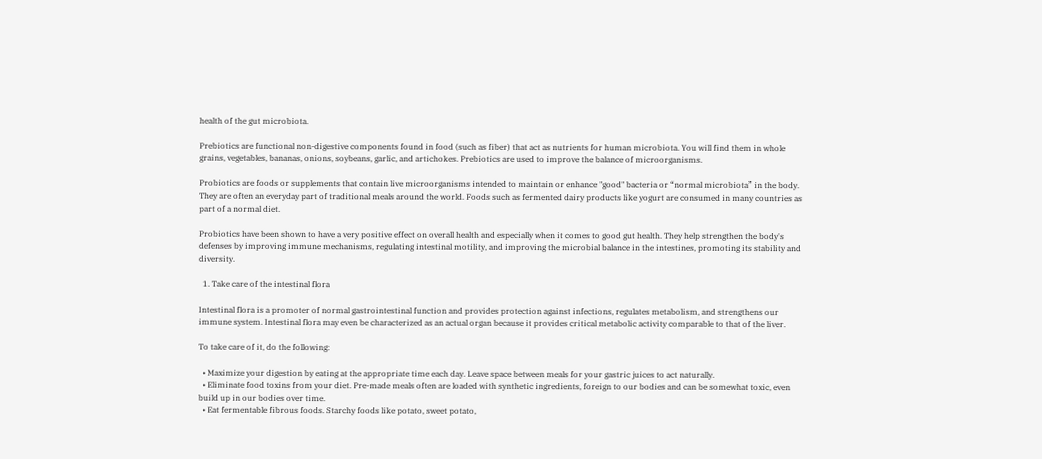health of the gut microbiota.

Prebiotics are functional non-digestive components found in food (such as fiber) that act as nutrients for human microbiota. You will find them in whole grains, vegetables, bananas, onions, soybeans, garlic, and artichokes. Prebiotics are used to improve the balance of microorganisms.

Probiotics are foods or supplements that contain live microorganisms intended to maintain or enhance "good" bacteria or “normal microbiota” in the body. They are often an everyday part of traditional meals around the world. Foods such as fermented dairy products like yogurt are consumed in many countries as part of a normal diet.

Probiotics have been shown to have a very positive effect on overall health and especially when it comes to good gut health. They help strengthen the body's defenses by improving immune mechanisms, regulating intestinal motility, and improving the microbial balance in the intestines, promoting its stability and diversity.

  1. Take care of the intestinal flora

Intestinal flora is a promoter of normal gastrointestinal function and provides protection against infections, regulates metabolism, and strengthens our immune system. Intestinal flora may even be characterized as an actual organ because it provides critical metabolic activity comparable to that of the liver.

To take care of it, do the following:

  • Maximize your digestion by eating at the appropriate time each day. Leave space between meals for your gastric juices to act naturally.
  • Eliminate food toxins from your diet. Pre-made meals often are loaded with synthetic ingredients, foreign to our bodies and can be somewhat toxic, even build up in our bodies over time.
  • Eat fermentable fibrous foods. Starchy foods like potato, sweet potato,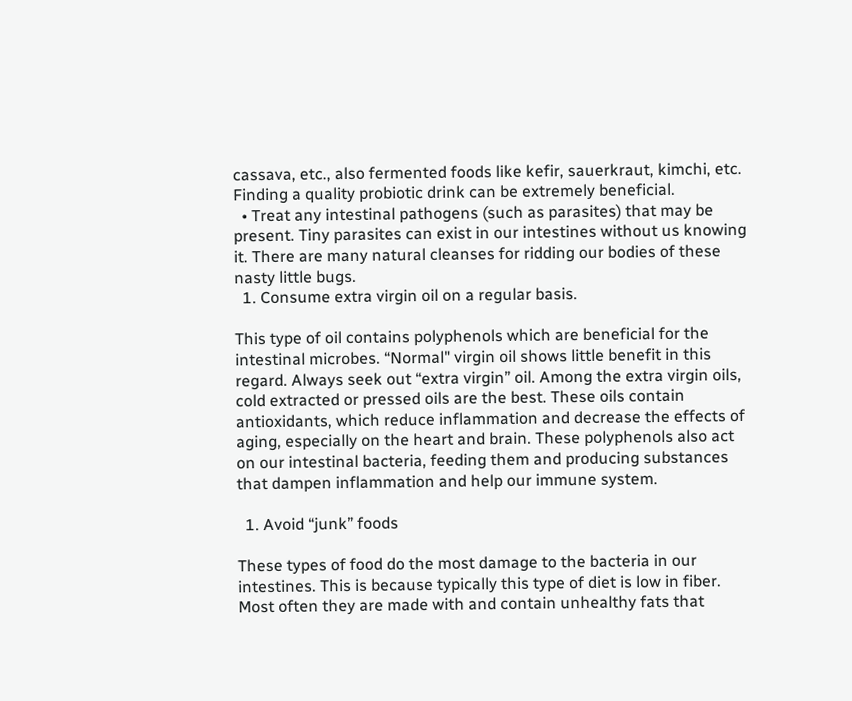cassava, etc., also fermented foods like kefir, sauerkraut, kimchi, etc. Finding a quality probiotic drink can be extremely beneficial.
  • Treat any intestinal pathogens (such as parasites) that may be present. Tiny parasites can exist in our intestines without us knowing it. There are many natural cleanses for ridding our bodies of these nasty little bugs.
  1. Consume extra virgin oil on a regular basis.

This type of oil contains polyphenols which are beneficial for the intestinal microbes. “Normal" virgin oil shows little benefit in this regard. Always seek out “extra virgin” oil. Among the extra virgin oils, cold extracted or pressed oils are the best. These oils contain antioxidants, which reduce inflammation and decrease the effects of aging, especially on the heart and brain. These polyphenols also act on our intestinal bacteria, feeding them and producing substances that dampen inflammation and help our immune system.

  1. Avoid “junk” foods

These types of food do the most damage to the bacteria in our intestines. This is because typically this type of diet is low in fiber. Most often they are made with and contain unhealthy fats that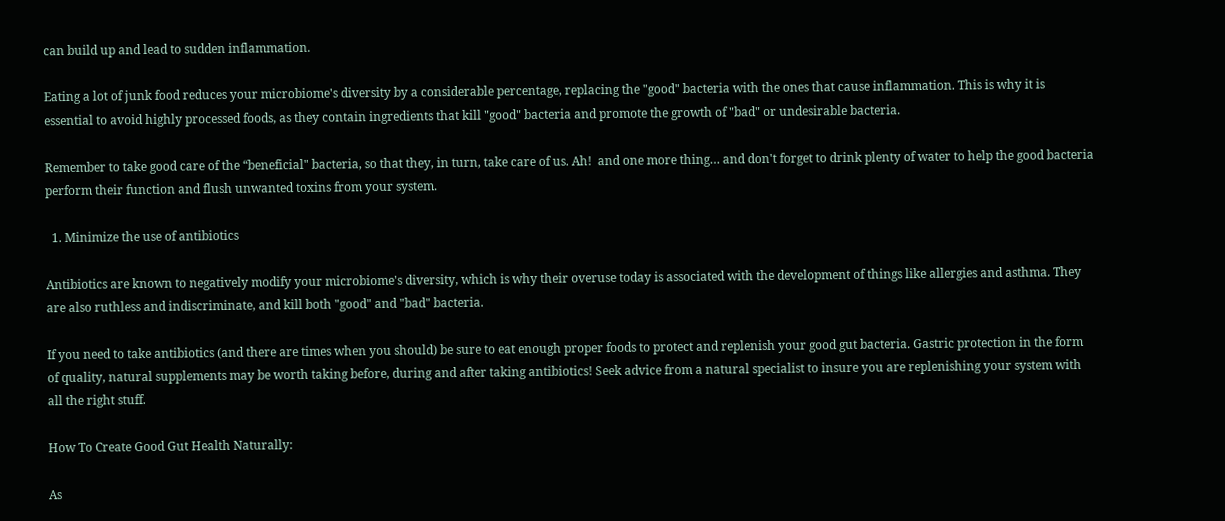can build up and lead to sudden inflammation.

Eating a lot of junk food reduces your microbiome's diversity by a considerable percentage, replacing the "good" bacteria with the ones that cause inflammation. This is why it is essential to avoid highly processed foods, as they contain ingredients that kill "good" bacteria and promote the growth of "bad" or undesirable bacteria.

Remember to take good care of the “beneficial" bacteria, so that they, in turn, take care of us. Ah!  and one more thing… and don't forget to drink plenty of water to help the good bacteria perform their function and flush unwanted toxins from your system.

  1. Minimize the use of antibiotics

Antibiotics are known to negatively modify your microbiome's diversity, which is why their overuse today is associated with the development of things like allergies and asthma. They are also ruthless and indiscriminate, and kill both "good" and "bad" bacteria.

If you need to take antibiotics (and there are times when you should) be sure to eat enough proper foods to protect and replenish your good gut bacteria. Gastric protection in the form of quality, natural supplements may be worth taking before, during and after taking antibiotics! Seek advice from a natural specialist to insure you are replenishing your system with all the right stuff.

How To Create Good Gut Health Naturally:

As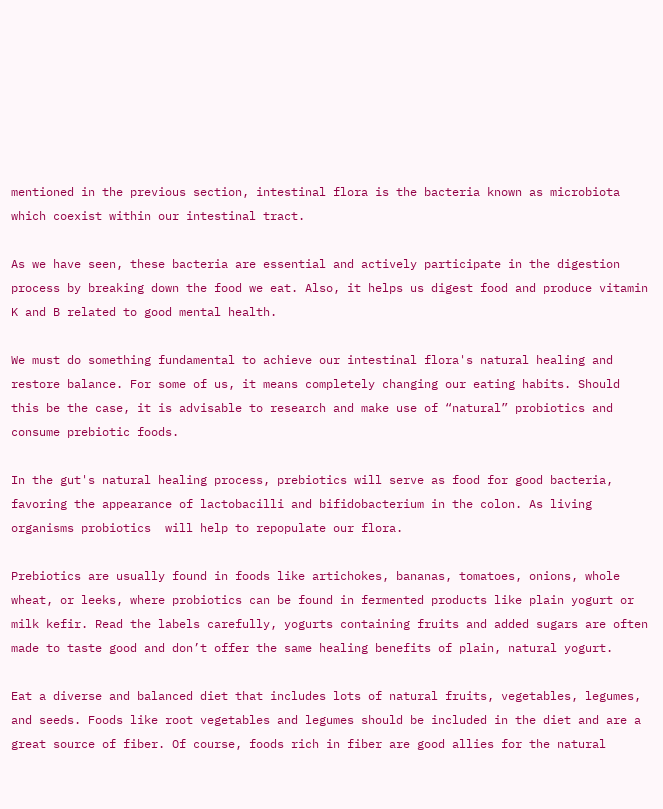mentioned in the previous section, intestinal flora is the bacteria known as microbiota which coexist within our intestinal tract.

As we have seen, these bacteria are essential and actively participate in the digestion process by breaking down the food we eat. Also, it helps us digest food and produce vitamin K and B related to good mental health.

We must do something fundamental to achieve our intestinal flora's natural healing and restore balance. For some of us, it means completely changing our eating habits. Should this be the case, it is advisable to research and make use of “natural” probiotics and consume prebiotic foods.

In the gut's natural healing process, prebiotics will serve as food for good bacteria, favoring the appearance of lactobacilli and bifidobacterium in the colon. As living organisms probiotics  will help to repopulate our flora.

Prebiotics are usually found in foods like artichokes, bananas, tomatoes, onions, whole wheat, or leeks, where probiotics can be found in fermented products like plain yogurt or milk kefir. Read the labels carefully, yogurts containing fruits and added sugars are often made to taste good and don’t offer the same healing benefits of plain, natural yogurt.

Eat a diverse and balanced diet that includes lots of natural fruits, vegetables, legumes, and seeds. Foods like root vegetables and legumes should be included in the diet and are a great source of fiber. Of course, foods rich in fiber are good allies for the natural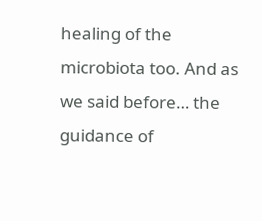healing of the microbiota too. And as we said before… the guidance of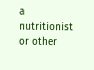a nutritionist or other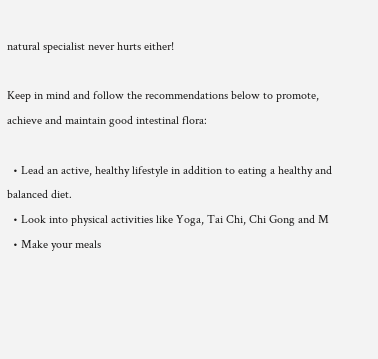natural specialist never hurts either!

Keep in mind and follow the recommendations below to promote, achieve and maintain good intestinal flora:

  • Lead an active, healthy lifestyle in addition to eating a healthy and balanced diet.
  • Look into physical activities like Yoga, Tai Chi, Chi Gong and M
  • Make your meals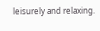leisurely and relaxing.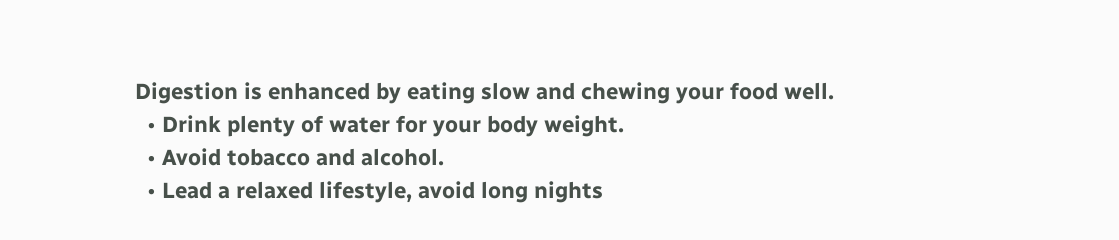Digestion is enhanced by eating slow and chewing your food well.
  • Drink plenty of water for your body weight.
  • Avoid tobacco and alcohol.
  • Lead a relaxed lifestyle, avoid long nights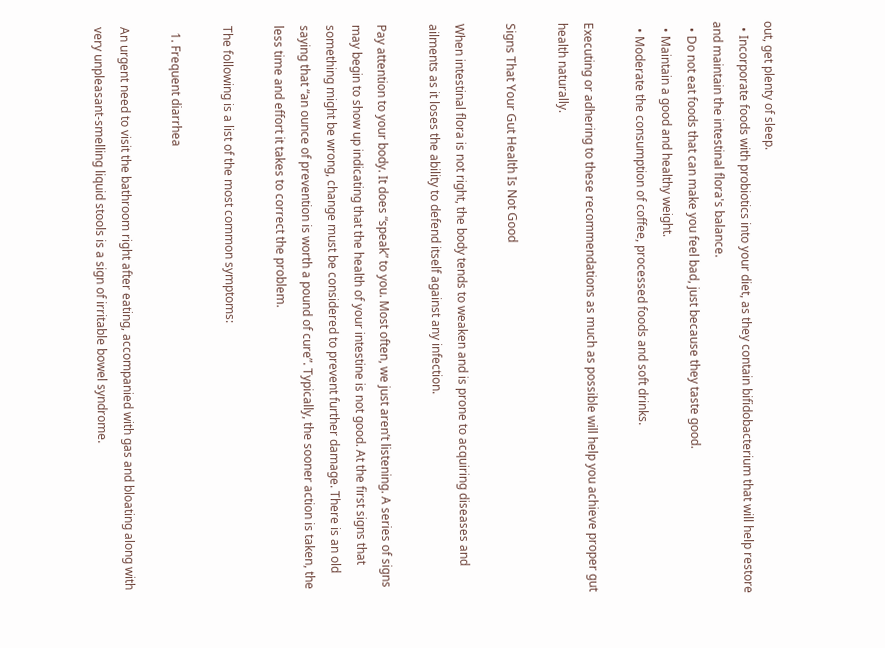out, get plenty of sleep.
  • Incorporate foods with probiotics into your diet, as they contain bifidobacterium that will help restore and maintain the intestinal flora's balance.
  • Do not eat foods that can make you feel bad, just because they taste good.
  • Maintain a good and healthy weight.
  • Moderate the consumption of coffee, processed foods and soft drinks.

Executing or adhering to these recommendations as much as possible will help you achieve proper gut health naturally.

Signs That Your Gut Health Is Not Good

When intestinal flora is not right, the body tends to weaken and is prone to acquiring diseases and ailments as it loses the ability to defend itself against any infection.

Pay attention to your body. It does “speak” to you. Most often, we just aren’t listening. A series of signs may begin to show up indicating that the health of your intestine is not good. At the first signs that something might be wrong, change must be considered to prevent further damage. There is an old saying that “an ounce of prevention is worth a pound of cure”. Typically, the sooner action is taken, the less time and effort it takes to correct the problem.

The following is a list of the most common symptoms:

  1. Frequent diarrhea

An urgent need to visit the bathroom right after eating, accompanied with gas and bloating along with very unpleasant-smelling liquid stools is a sign of irritable bowel syndrome.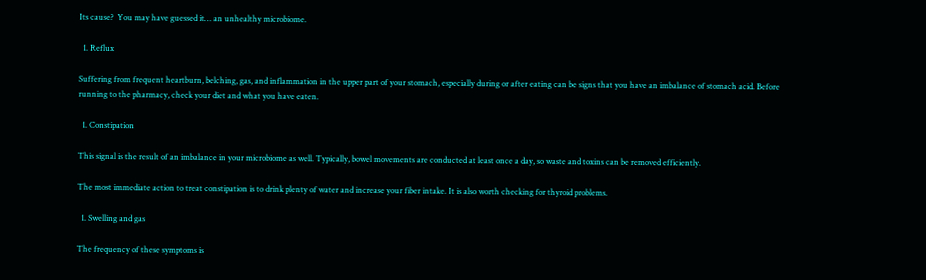Its cause?  You may have guessed it… an unhealthy microbiome.

  1. Reflux

Suffering from frequent heartburn, belching, gas, and inflammation in the upper part of your stomach, especially during or after eating can be signs that you have an imbalance of stomach acid. Before running to the pharmacy, check your diet and what you have eaten.

  1. Constipation

This signal is the result of an imbalance in your microbiome as well. Typically, bowel movements are conducted at least once a day, so waste and toxins can be removed efficiently.

The most immediate action to treat constipation is to drink plenty of water and increase your fiber intake. It is also worth checking for thyroid problems.

  1. Swelling and gas

The frequency of these symptoms is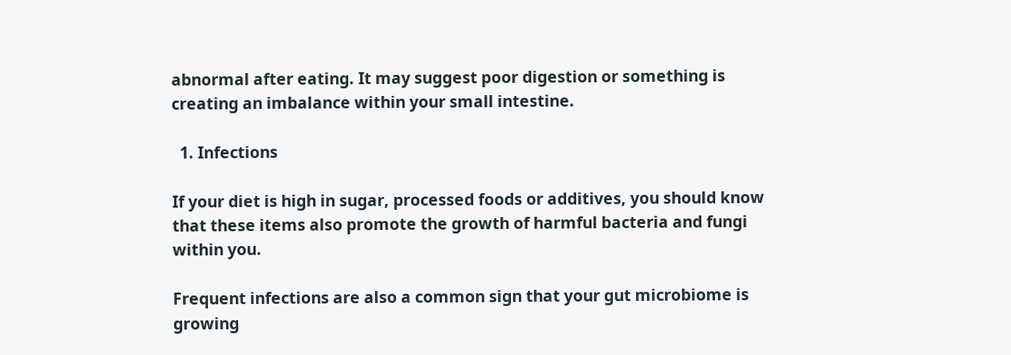abnormal after eating. It may suggest poor digestion or something is creating an imbalance within your small intestine.

  1. Infections

If your diet is high in sugar, processed foods or additives, you should know that these items also promote the growth of harmful bacteria and fungi within you.

Frequent infections are also a common sign that your gut microbiome is growing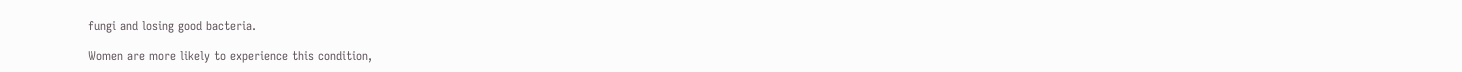fungi and losing good bacteria.

Women are more likely to experience this condition,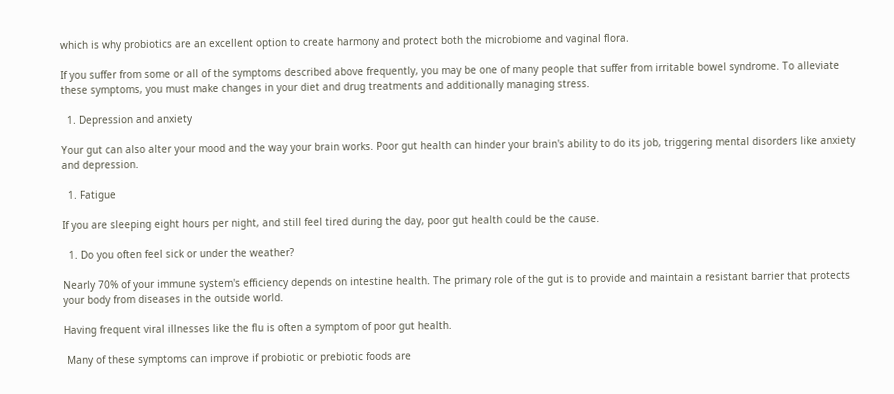which is why probiotics are an excellent option to create harmony and protect both the microbiome and vaginal flora.

If you suffer from some or all of the symptoms described above frequently, you may be one of many people that suffer from irritable bowel syndrome. To alleviate these symptoms, you must make changes in your diet and drug treatments and additionally managing stress.

  1. Depression and anxiety

Your gut can also alter your mood and the way your brain works. Poor gut health can hinder your brain's ability to do its job, triggering mental disorders like anxiety and depression.

  1. Fatigue

If you are sleeping eight hours per night, and still feel tired during the day, poor gut health could be the cause.

  1. Do you often feel sick or under the weather?

Nearly 70% of your immune system's efficiency depends on intestine health. The primary role of the gut is to provide and maintain a resistant barrier that protects your body from diseases in the outside world.

Having frequent viral illnesses like the flu is often a symptom of poor gut health.

 Many of these symptoms can improve if probiotic or prebiotic foods are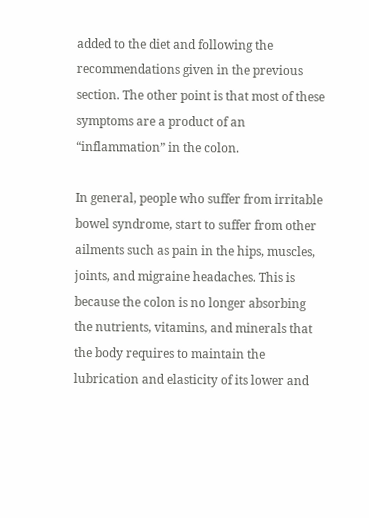added to the diet and following the recommendations given in the previous section. The other point is that most of these symptoms are a product of an “inflammation” in the colon.

In general, people who suffer from irritable bowel syndrome, start to suffer from other ailments such as pain in the hips, muscles, joints, and migraine headaches. This is because the colon is no longer absorbing the nutrients, vitamins, and minerals that the body requires to maintain the lubrication and elasticity of its lower and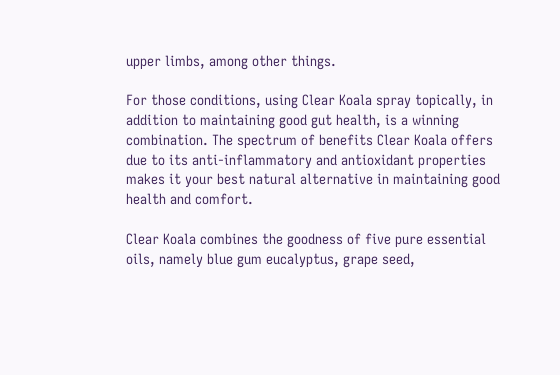upper limbs, among other things.

For those conditions, using Clear Koala spray topically, in addition to maintaining good gut health, is a winning combination. The spectrum of benefits Clear Koala offers due to its anti-inflammatory and antioxidant properties makes it your best natural alternative in maintaining good health and comfort.

Clear Koala combines the goodness of five pure essential oils, namely blue gum eucalyptus, grape seed,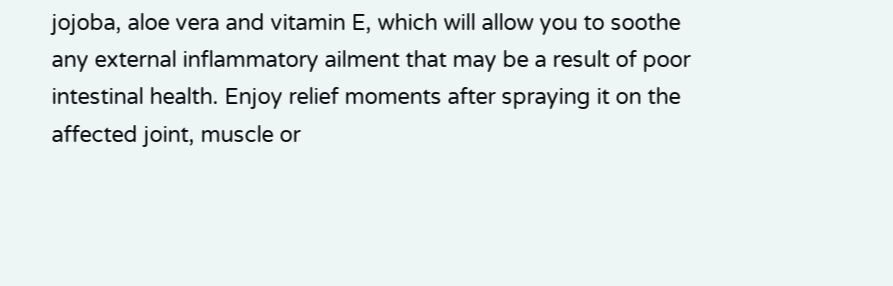jojoba, aloe vera and vitamin E, which will allow you to soothe any external inflammatory ailment that may be a result of poor intestinal health. Enjoy relief moments after spraying it on the affected joint, muscle or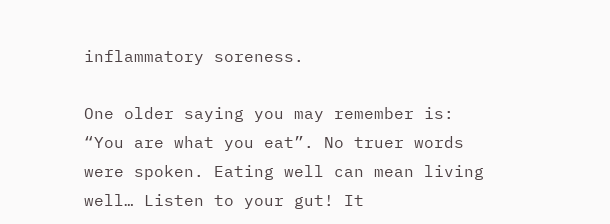inflammatory soreness.

One older saying you may remember is: “You are what you eat”. No truer words were spoken. Eating well can mean living well… Listen to your gut! It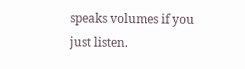speaks volumes if you just listen.